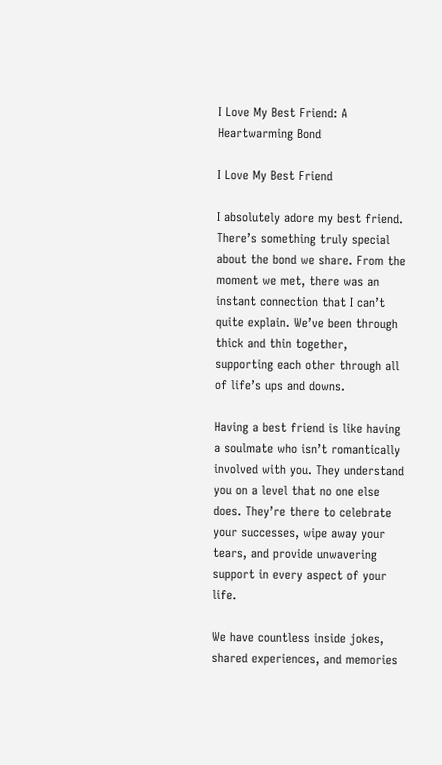I Love My Best Friend: A Heartwarming Bond

I Love My Best Friend

I absolutely adore my best friend. There’s something truly special about the bond we share. From the moment we met, there was an instant connection that I can’t quite explain. We’ve been through thick and thin together, supporting each other through all of life’s ups and downs.

Having a best friend is like having a soulmate who isn’t romantically involved with you. They understand you on a level that no one else does. They’re there to celebrate your successes, wipe away your tears, and provide unwavering support in every aspect of your life.

We have countless inside jokes, shared experiences, and memories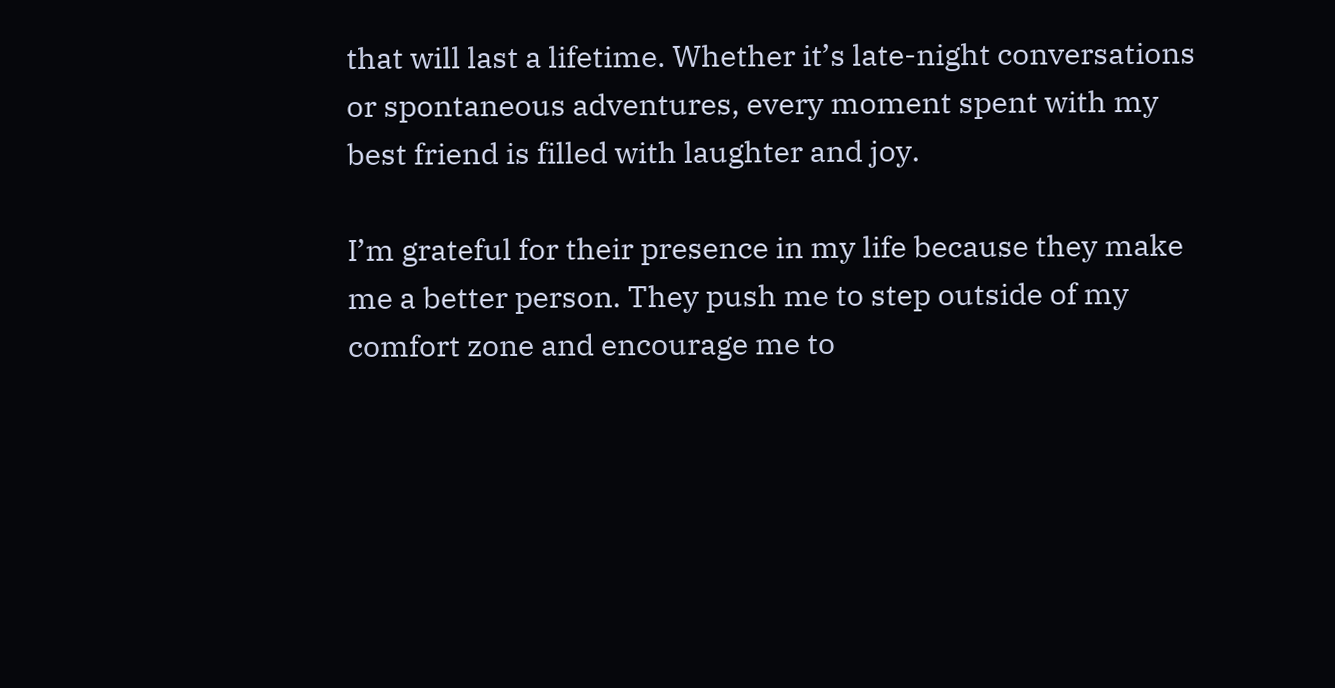that will last a lifetime. Whether it’s late-night conversations or spontaneous adventures, every moment spent with my best friend is filled with laughter and joy.

I’m grateful for their presence in my life because they make me a better person. They push me to step outside of my comfort zone and encourage me to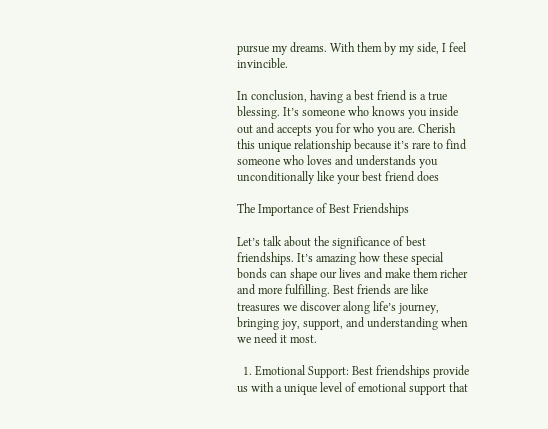pursue my dreams. With them by my side, I feel invincible.

In conclusion, having a best friend is a true blessing. It’s someone who knows you inside out and accepts you for who you are. Cherish this unique relationship because it’s rare to find someone who loves and understands you unconditionally like your best friend does

The Importance of Best Friendships

Let’s talk about the significance of best friendships. It’s amazing how these special bonds can shape our lives and make them richer and more fulfilling. Best friends are like treasures we discover along life’s journey, bringing joy, support, and understanding when we need it most.

  1. Emotional Support: Best friendships provide us with a unique level of emotional support that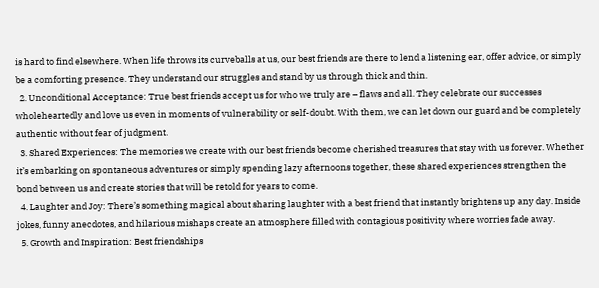is hard to find elsewhere. When life throws its curveballs at us, our best friends are there to lend a listening ear, offer advice, or simply be a comforting presence. They understand our struggles and stand by us through thick and thin.
  2. Unconditional Acceptance: True best friends accept us for who we truly are – flaws and all. They celebrate our successes wholeheartedly and love us even in moments of vulnerability or self-doubt. With them, we can let down our guard and be completely authentic without fear of judgment.
  3. Shared Experiences: The memories we create with our best friends become cherished treasures that stay with us forever. Whether it’s embarking on spontaneous adventures or simply spending lazy afternoons together, these shared experiences strengthen the bond between us and create stories that will be retold for years to come.
  4. Laughter and Joy: There’s something magical about sharing laughter with a best friend that instantly brightens up any day. Inside jokes, funny anecdotes, and hilarious mishaps create an atmosphere filled with contagious positivity where worries fade away.
  5. Growth and Inspiration: Best friendships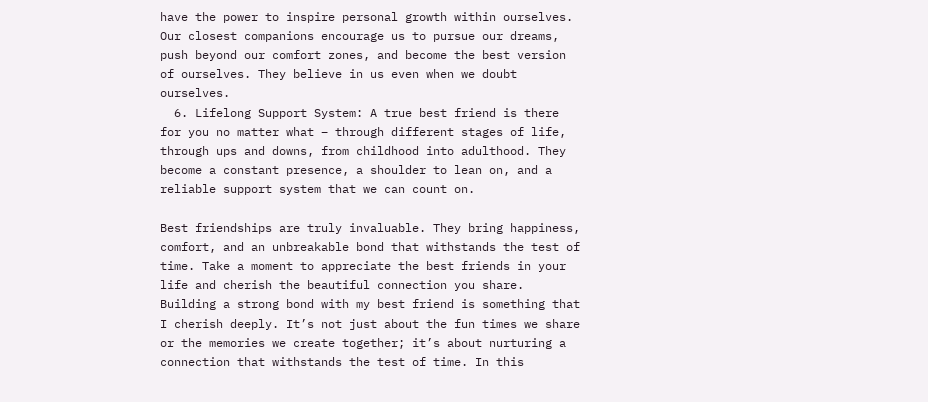have the power to inspire personal growth within ourselves. Our closest companions encourage us to pursue our dreams, push beyond our comfort zones, and become the best version of ourselves. They believe in us even when we doubt ourselves.
  6. Lifelong Support System: A true best friend is there for you no matter what – through different stages of life, through ups and downs, from childhood into adulthood. They become a constant presence, a shoulder to lean on, and a reliable support system that we can count on.

Best friendships are truly invaluable. They bring happiness, comfort, and an unbreakable bond that withstands the test of time. Take a moment to appreciate the best friends in your life and cherish the beautiful connection you share.
Building a strong bond with my best friend is something that I cherish deeply. It’s not just about the fun times we share or the memories we create together; it’s about nurturing a connection that withstands the test of time. In this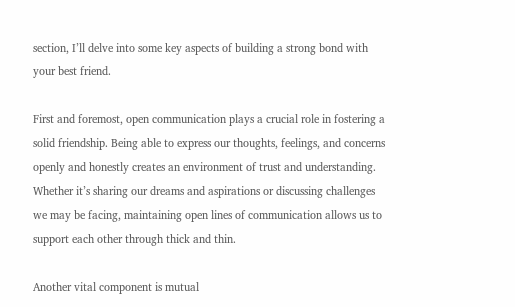section, I’ll delve into some key aspects of building a strong bond with your best friend.

First and foremost, open communication plays a crucial role in fostering a solid friendship. Being able to express our thoughts, feelings, and concerns openly and honestly creates an environment of trust and understanding. Whether it’s sharing our dreams and aspirations or discussing challenges we may be facing, maintaining open lines of communication allows us to support each other through thick and thin.

Another vital component is mutual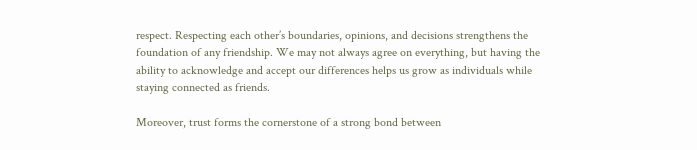respect. Respecting each other’s boundaries, opinions, and decisions strengthens the foundation of any friendship. We may not always agree on everything, but having the ability to acknowledge and accept our differences helps us grow as individuals while staying connected as friends.

Moreover, trust forms the cornerstone of a strong bond between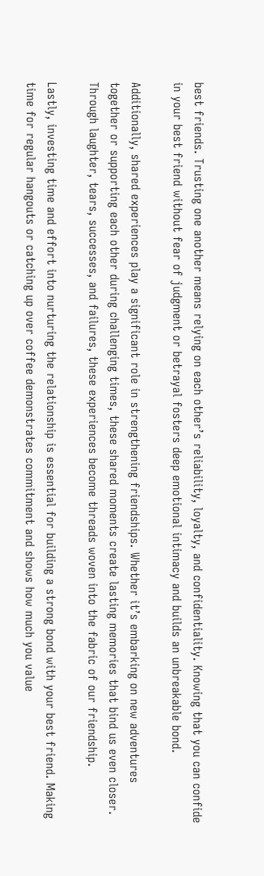best friends. Trusting one another means relying on each other’s reliability, loyalty, and confidentiality. Knowing that you can confide in your best friend without fear of judgment or betrayal fosters deep emotional intimacy and builds an unbreakable bond.

Additionally, shared experiences play a significant role in strengthening friendships. Whether it’s embarking on new adventures together or supporting each other during challenging times, these shared moments create lasting memories that bind us even closer. Through laughter, tears, successes, and failures, these experiences become threads woven into the fabric of our friendship.

Lastly, investing time and effort into nurturing the relationship is essential for building a strong bond with your best friend. Making time for regular hangouts or catching up over coffee demonstrates commitment and shows how much you value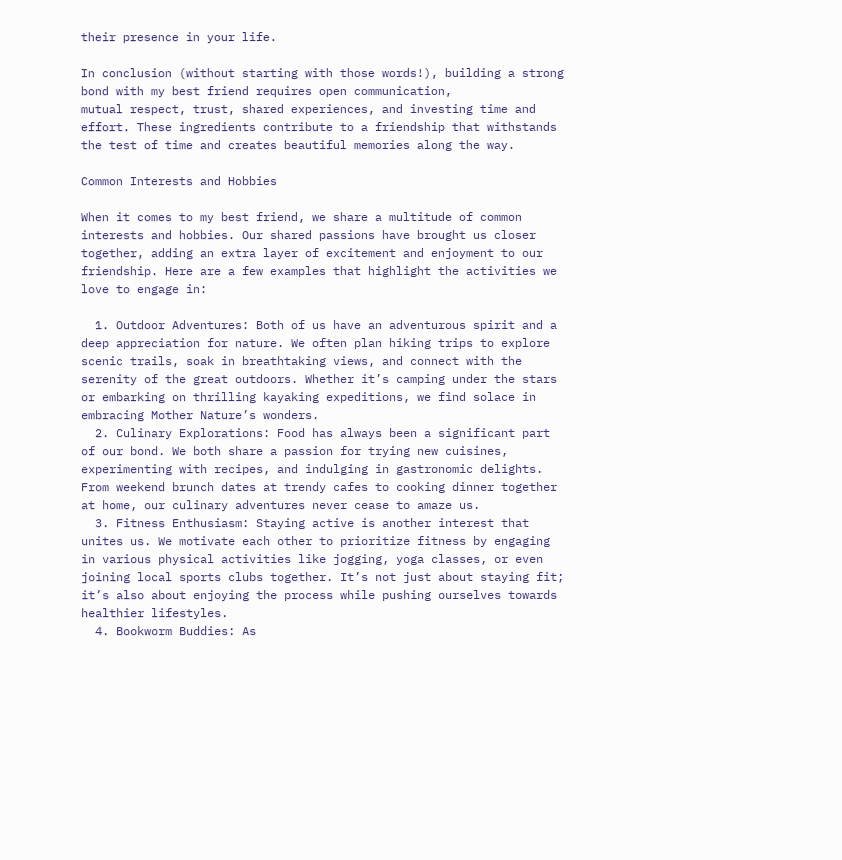their presence in your life.

In conclusion (without starting with those words!), building a strong bond with my best friend requires open communication,
mutual respect, trust, shared experiences, and investing time and effort. These ingredients contribute to a friendship that withstands the test of time and creates beautiful memories along the way.

Common Interests and Hobbies

When it comes to my best friend, we share a multitude of common interests and hobbies. Our shared passions have brought us closer together, adding an extra layer of excitement and enjoyment to our friendship. Here are a few examples that highlight the activities we love to engage in:

  1. Outdoor Adventures: Both of us have an adventurous spirit and a deep appreciation for nature. We often plan hiking trips to explore scenic trails, soak in breathtaking views, and connect with the serenity of the great outdoors. Whether it’s camping under the stars or embarking on thrilling kayaking expeditions, we find solace in embracing Mother Nature’s wonders.
  2. Culinary Explorations: Food has always been a significant part of our bond. We both share a passion for trying new cuisines, experimenting with recipes, and indulging in gastronomic delights. From weekend brunch dates at trendy cafes to cooking dinner together at home, our culinary adventures never cease to amaze us.
  3. Fitness Enthusiasm: Staying active is another interest that unites us. We motivate each other to prioritize fitness by engaging in various physical activities like jogging, yoga classes, or even joining local sports clubs together. It’s not just about staying fit; it’s also about enjoying the process while pushing ourselves towards healthier lifestyles.
  4. Bookworm Buddies: As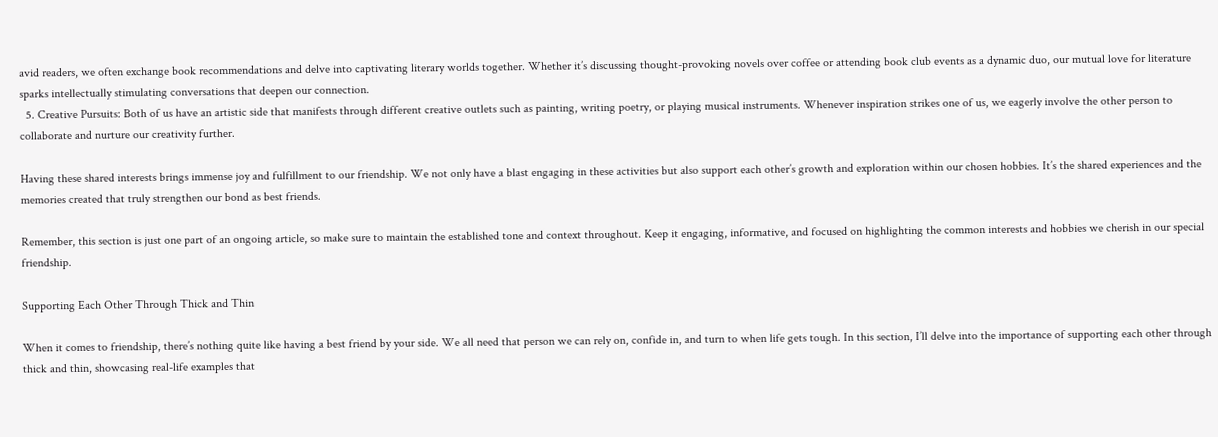avid readers, we often exchange book recommendations and delve into captivating literary worlds together. Whether it’s discussing thought-provoking novels over coffee or attending book club events as a dynamic duo, our mutual love for literature sparks intellectually stimulating conversations that deepen our connection.
  5. Creative Pursuits: Both of us have an artistic side that manifests through different creative outlets such as painting, writing poetry, or playing musical instruments. Whenever inspiration strikes one of us, we eagerly involve the other person to collaborate and nurture our creativity further.

Having these shared interests brings immense joy and fulfillment to our friendship. We not only have a blast engaging in these activities but also support each other’s growth and exploration within our chosen hobbies. It’s the shared experiences and the memories created that truly strengthen our bond as best friends.

Remember, this section is just one part of an ongoing article, so make sure to maintain the established tone and context throughout. Keep it engaging, informative, and focused on highlighting the common interests and hobbies we cherish in our special friendship.

Supporting Each Other Through Thick and Thin

When it comes to friendship, there’s nothing quite like having a best friend by your side. We all need that person we can rely on, confide in, and turn to when life gets tough. In this section, I’ll delve into the importance of supporting each other through thick and thin, showcasing real-life examples that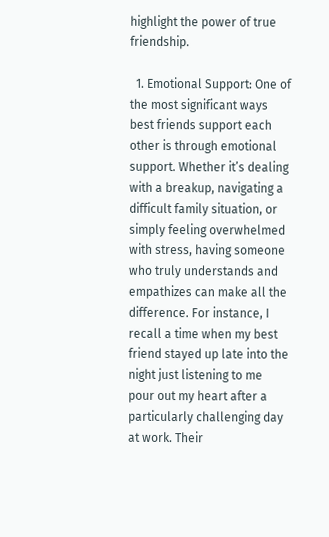highlight the power of true friendship.

  1. Emotional Support: One of the most significant ways best friends support each other is through emotional support. Whether it’s dealing with a breakup, navigating a difficult family situation, or simply feeling overwhelmed with stress, having someone who truly understands and empathizes can make all the difference. For instance, I recall a time when my best friend stayed up late into the night just listening to me pour out my heart after a particularly challenging day at work. Their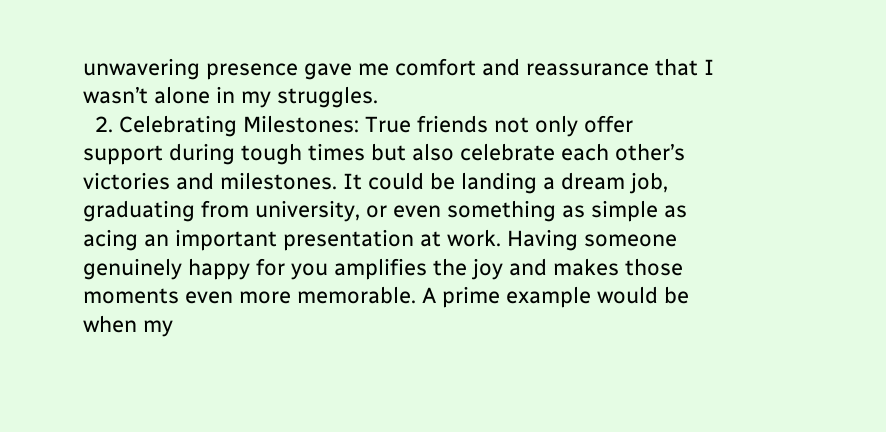unwavering presence gave me comfort and reassurance that I wasn’t alone in my struggles.
  2. Celebrating Milestones: True friends not only offer support during tough times but also celebrate each other’s victories and milestones. It could be landing a dream job, graduating from university, or even something as simple as acing an important presentation at work. Having someone genuinely happy for you amplifies the joy and makes those moments even more memorable. A prime example would be when my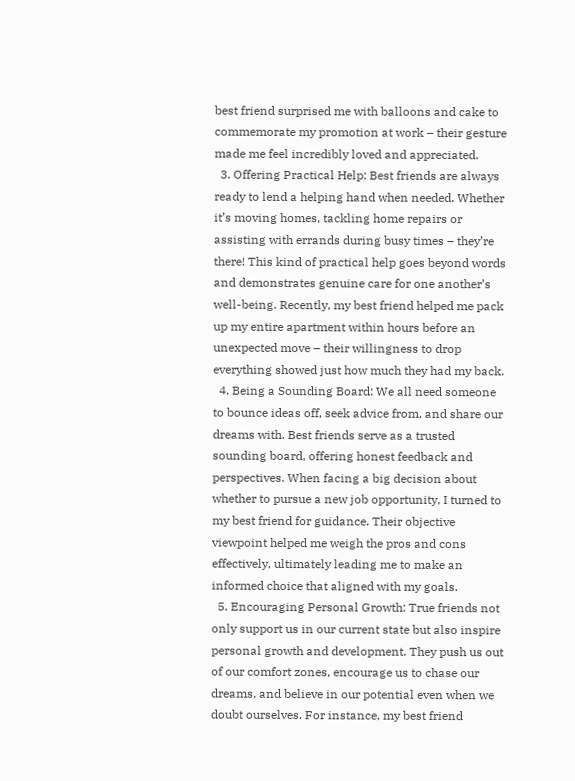best friend surprised me with balloons and cake to commemorate my promotion at work – their gesture made me feel incredibly loved and appreciated.
  3. Offering Practical Help: Best friends are always ready to lend a helping hand when needed. Whether it’s moving homes, tackling home repairs or assisting with errands during busy times – they’re there! This kind of practical help goes beyond words and demonstrates genuine care for one another’s well-being. Recently, my best friend helped me pack up my entire apartment within hours before an unexpected move – their willingness to drop everything showed just how much they had my back.
  4. Being a Sounding Board: We all need someone to bounce ideas off, seek advice from, and share our dreams with. Best friends serve as a trusted sounding board, offering honest feedback and perspectives. When facing a big decision about whether to pursue a new job opportunity, I turned to my best friend for guidance. Their objective viewpoint helped me weigh the pros and cons effectively, ultimately leading me to make an informed choice that aligned with my goals.
  5. Encouraging Personal Growth: True friends not only support us in our current state but also inspire personal growth and development. They push us out of our comfort zones, encourage us to chase our dreams, and believe in our potential even when we doubt ourselves. For instance, my best friend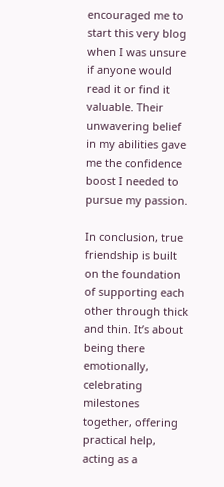encouraged me to start this very blog when I was unsure if anyone would read it or find it valuable. Their unwavering belief in my abilities gave me the confidence boost I needed to pursue my passion.

In conclusion, true friendship is built on the foundation of supporting each other through thick and thin. It’s about being there emotionally, celebrating milestones together, offering practical help, acting as a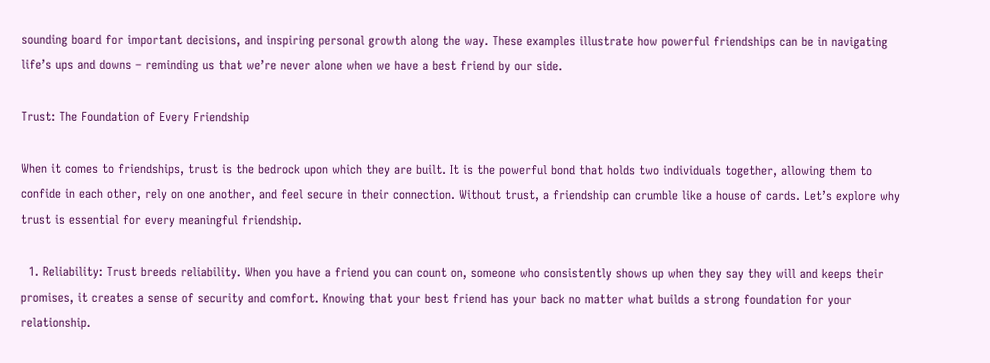sounding board for important decisions, and inspiring personal growth along the way. These examples illustrate how powerful friendships can be in navigating life’s ups and downs – reminding us that we’re never alone when we have a best friend by our side.

Trust: The Foundation of Every Friendship

When it comes to friendships, trust is the bedrock upon which they are built. It is the powerful bond that holds two individuals together, allowing them to confide in each other, rely on one another, and feel secure in their connection. Without trust, a friendship can crumble like a house of cards. Let’s explore why trust is essential for every meaningful friendship.

  1. Reliability: Trust breeds reliability. When you have a friend you can count on, someone who consistently shows up when they say they will and keeps their promises, it creates a sense of security and comfort. Knowing that your best friend has your back no matter what builds a strong foundation for your relationship.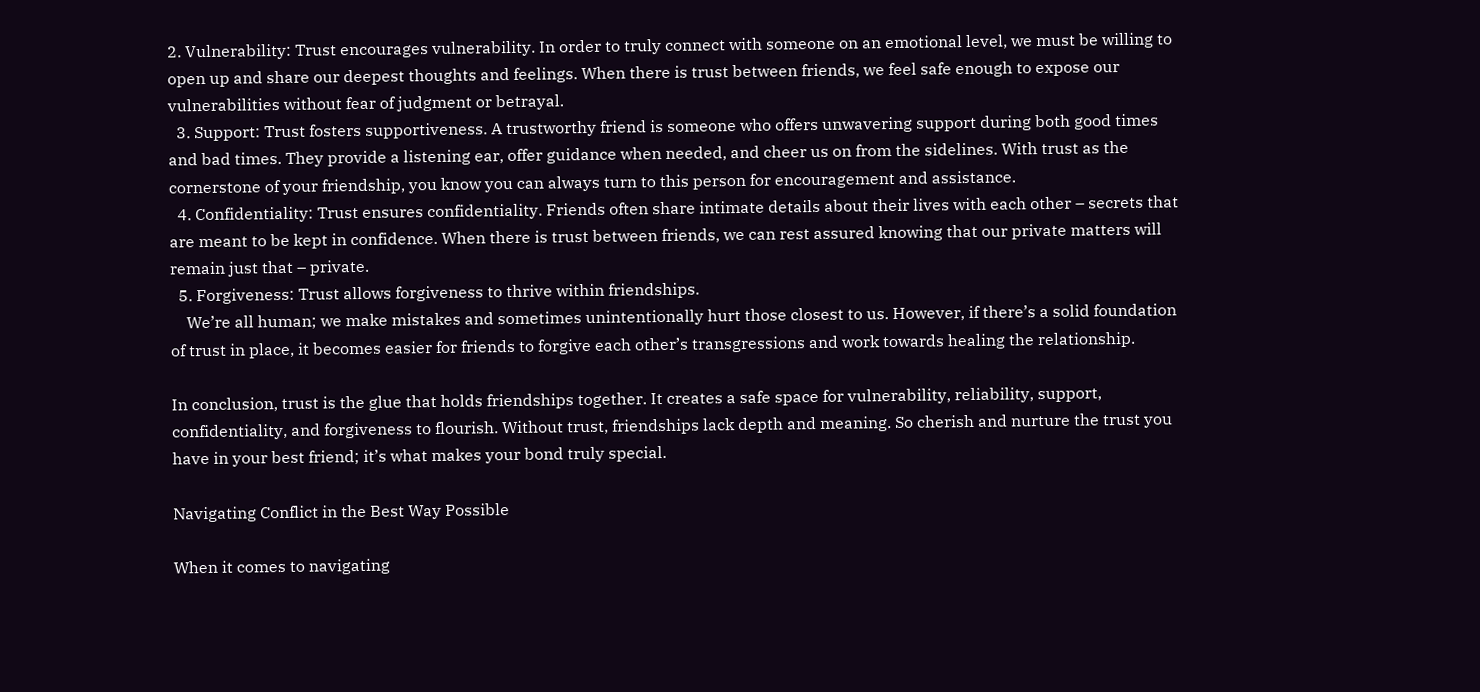2. Vulnerability: Trust encourages vulnerability. In order to truly connect with someone on an emotional level, we must be willing to open up and share our deepest thoughts and feelings. When there is trust between friends, we feel safe enough to expose our vulnerabilities without fear of judgment or betrayal.
  3. Support: Trust fosters supportiveness. A trustworthy friend is someone who offers unwavering support during both good times and bad times. They provide a listening ear, offer guidance when needed, and cheer us on from the sidelines. With trust as the cornerstone of your friendship, you know you can always turn to this person for encouragement and assistance.
  4. Confidentiality: Trust ensures confidentiality. Friends often share intimate details about their lives with each other – secrets that are meant to be kept in confidence. When there is trust between friends, we can rest assured knowing that our private matters will remain just that – private.
  5. Forgiveness: Trust allows forgiveness to thrive within friendships.
    We’re all human; we make mistakes and sometimes unintentionally hurt those closest to us. However, if there’s a solid foundation of trust in place, it becomes easier for friends to forgive each other’s transgressions and work towards healing the relationship.

In conclusion, trust is the glue that holds friendships together. It creates a safe space for vulnerability, reliability, support, confidentiality, and forgiveness to flourish. Without trust, friendships lack depth and meaning. So cherish and nurture the trust you have in your best friend; it’s what makes your bond truly special.

Navigating Conflict in the Best Way Possible

When it comes to navigating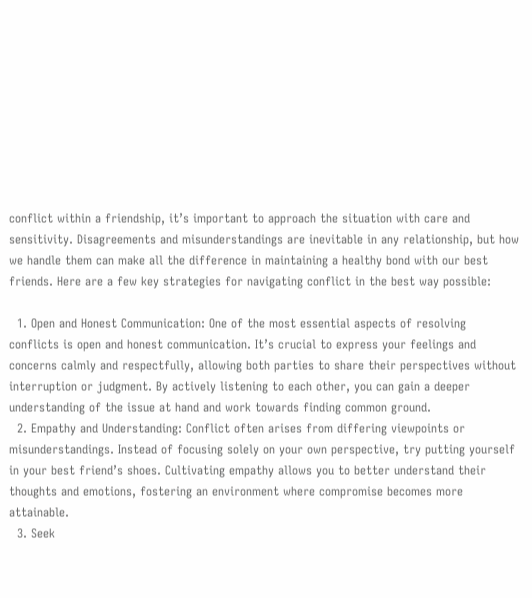conflict within a friendship, it’s important to approach the situation with care and sensitivity. Disagreements and misunderstandings are inevitable in any relationship, but how we handle them can make all the difference in maintaining a healthy bond with our best friends. Here are a few key strategies for navigating conflict in the best way possible:

  1. Open and Honest Communication: One of the most essential aspects of resolving conflicts is open and honest communication. It’s crucial to express your feelings and concerns calmly and respectfully, allowing both parties to share their perspectives without interruption or judgment. By actively listening to each other, you can gain a deeper understanding of the issue at hand and work towards finding common ground.
  2. Empathy and Understanding: Conflict often arises from differing viewpoints or misunderstandings. Instead of focusing solely on your own perspective, try putting yourself in your best friend’s shoes. Cultivating empathy allows you to better understand their thoughts and emotions, fostering an environment where compromise becomes more attainable.
  3. Seek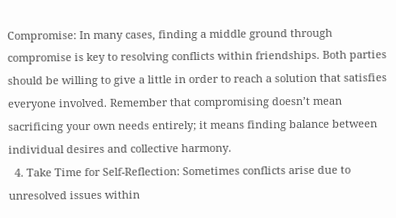Compromise: In many cases, finding a middle ground through compromise is key to resolving conflicts within friendships. Both parties should be willing to give a little in order to reach a solution that satisfies everyone involved. Remember that compromising doesn’t mean sacrificing your own needs entirely; it means finding balance between individual desires and collective harmony.
  4. Take Time for Self-Reflection: Sometimes conflicts arise due to unresolved issues within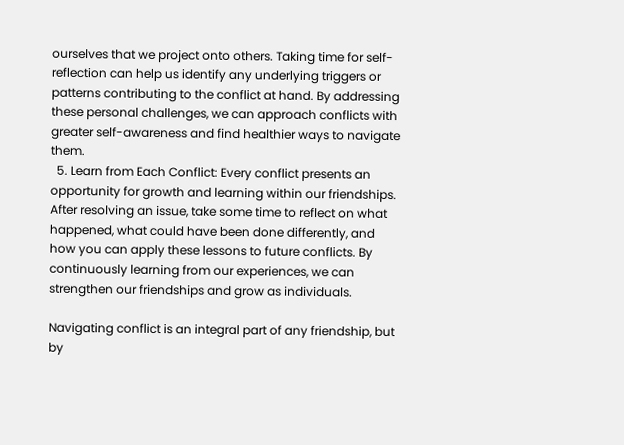ourselves that we project onto others. Taking time for self-reflection can help us identify any underlying triggers or patterns contributing to the conflict at hand. By addressing these personal challenges, we can approach conflicts with greater self-awareness and find healthier ways to navigate them.
  5. Learn from Each Conflict: Every conflict presents an opportunity for growth and learning within our friendships. After resolving an issue, take some time to reflect on what happened, what could have been done differently, and how you can apply these lessons to future conflicts. By continuously learning from our experiences, we can strengthen our friendships and grow as individuals.

Navigating conflict is an integral part of any friendship, but by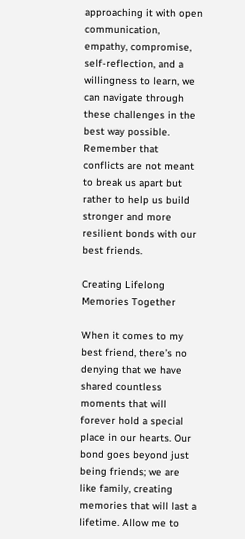approaching it with open communication, empathy, compromise, self-reflection, and a willingness to learn, we can navigate through these challenges in the best way possible. Remember that conflicts are not meant to break us apart but rather to help us build stronger and more resilient bonds with our best friends.

Creating Lifelong Memories Together

When it comes to my best friend, there’s no denying that we have shared countless moments that will forever hold a special place in our hearts. Our bond goes beyond just being friends; we are like family, creating memories that will last a lifetime. Allow me to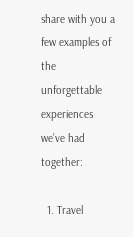share with you a few examples of the unforgettable experiences we’ve had together:

  1. Travel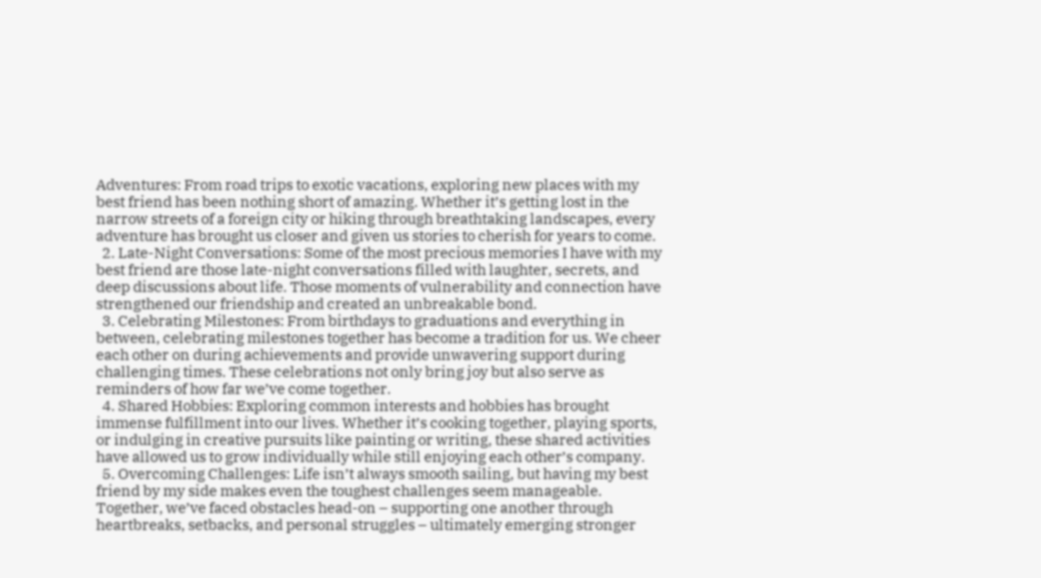Adventures: From road trips to exotic vacations, exploring new places with my best friend has been nothing short of amazing. Whether it’s getting lost in the narrow streets of a foreign city or hiking through breathtaking landscapes, every adventure has brought us closer and given us stories to cherish for years to come.
  2. Late-Night Conversations: Some of the most precious memories I have with my best friend are those late-night conversations filled with laughter, secrets, and deep discussions about life. Those moments of vulnerability and connection have strengthened our friendship and created an unbreakable bond.
  3. Celebrating Milestones: From birthdays to graduations and everything in between, celebrating milestones together has become a tradition for us. We cheer each other on during achievements and provide unwavering support during challenging times. These celebrations not only bring joy but also serve as reminders of how far we’ve come together.
  4. Shared Hobbies: Exploring common interests and hobbies has brought immense fulfillment into our lives. Whether it’s cooking together, playing sports, or indulging in creative pursuits like painting or writing, these shared activities have allowed us to grow individually while still enjoying each other’s company.
  5. Overcoming Challenges: Life isn’t always smooth sailing, but having my best friend by my side makes even the toughest challenges seem manageable. Together, we’ve faced obstacles head-on – supporting one another through heartbreaks, setbacks, and personal struggles – ultimately emerging stronger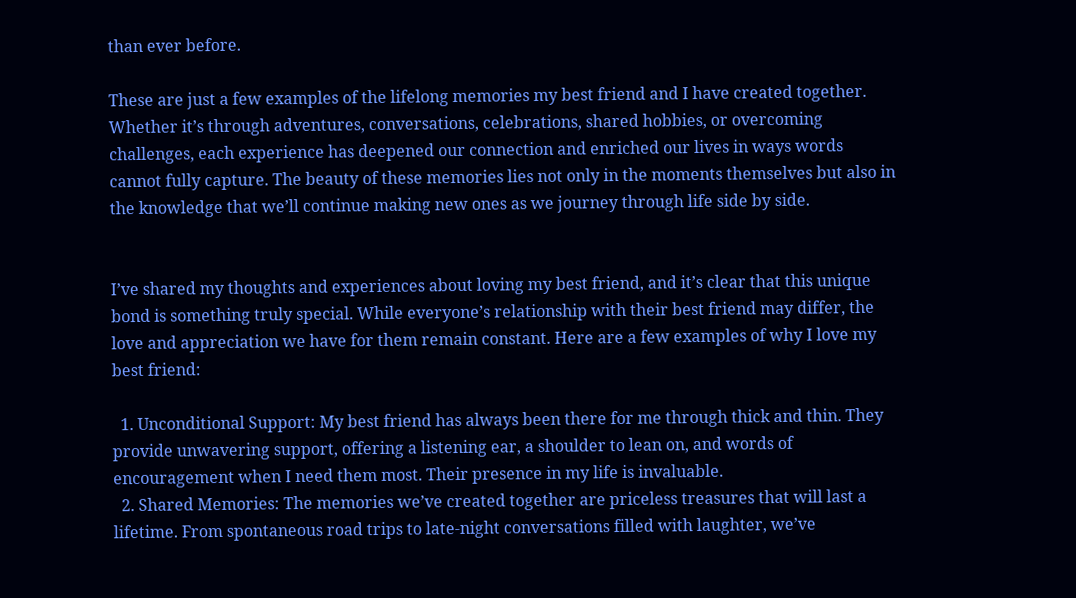than ever before.

These are just a few examples of the lifelong memories my best friend and I have created together. Whether it’s through adventures, conversations, celebrations, shared hobbies, or overcoming challenges, each experience has deepened our connection and enriched our lives in ways words cannot fully capture. The beauty of these memories lies not only in the moments themselves but also in the knowledge that we’ll continue making new ones as we journey through life side by side.


I’ve shared my thoughts and experiences about loving my best friend, and it’s clear that this unique bond is something truly special. While everyone’s relationship with their best friend may differ, the love and appreciation we have for them remain constant. Here are a few examples of why I love my best friend:

  1. Unconditional Support: My best friend has always been there for me through thick and thin. They provide unwavering support, offering a listening ear, a shoulder to lean on, and words of encouragement when I need them most. Their presence in my life is invaluable.
  2. Shared Memories: The memories we’ve created together are priceless treasures that will last a lifetime. From spontaneous road trips to late-night conversations filled with laughter, we’ve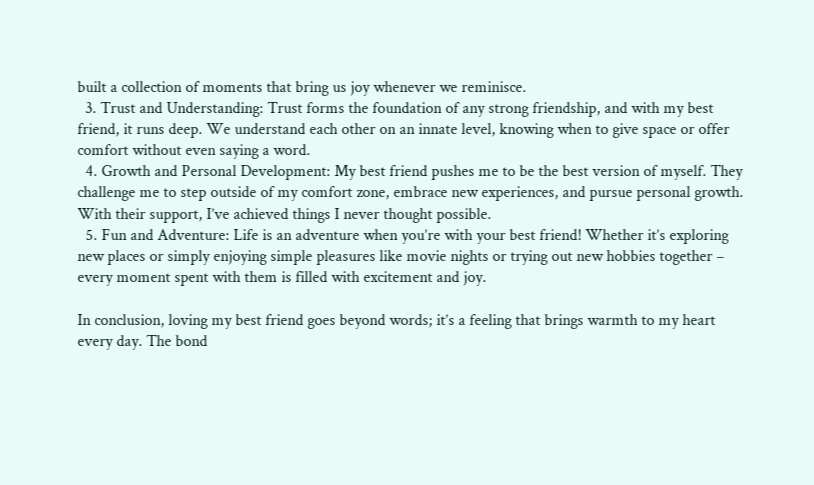built a collection of moments that bring us joy whenever we reminisce.
  3. Trust and Understanding: Trust forms the foundation of any strong friendship, and with my best friend, it runs deep. We understand each other on an innate level, knowing when to give space or offer comfort without even saying a word.
  4. Growth and Personal Development: My best friend pushes me to be the best version of myself. They challenge me to step outside of my comfort zone, embrace new experiences, and pursue personal growth. With their support, I’ve achieved things I never thought possible.
  5. Fun and Adventure: Life is an adventure when you’re with your best friend! Whether it’s exploring new places or simply enjoying simple pleasures like movie nights or trying out new hobbies together – every moment spent with them is filled with excitement and joy.

In conclusion, loving my best friend goes beyond words; it’s a feeling that brings warmth to my heart every day. The bond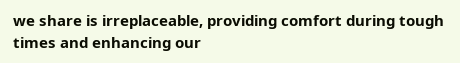we share is irreplaceable, providing comfort during tough times and enhancing our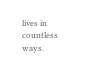lives in countless ways.